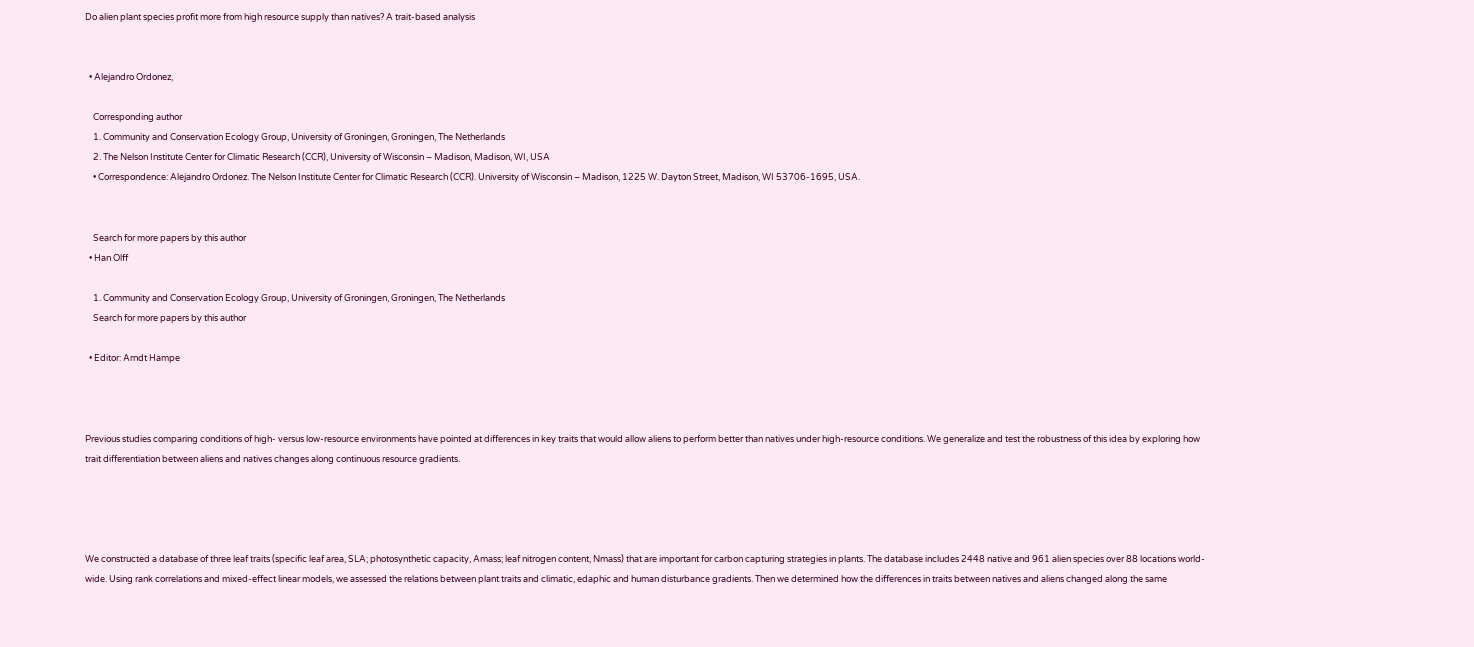Do alien plant species profit more from high resource supply than natives? A trait-based analysis


  • Alejandro Ordonez,

    Corresponding author
    1. Community and Conservation Ecology Group, University of Groningen, Groningen, The Netherlands
    2. The Nelson Institute Center for Climatic Research (CCR), University of Wisconsin – Madison, Madison, WI, USA
    • Correspondence: Alejandro Ordonez. The Nelson Institute Center for Climatic Research (CCR). University of Wisconsin – Madison, 1225 W. Dayton Street, Madison, WI 53706-1695, USA.


    Search for more papers by this author
  • Han Olff

    1. Community and Conservation Ecology Group, University of Groningen, Groningen, The Netherlands
    Search for more papers by this author

  • Editor: Arndt Hampe



Previous studies comparing conditions of high- versus low-resource environments have pointed at differences in key traits that would allow aliens to perform better than natives under high-resource conditions. We generalize and test the robustness of this idea by exploring how trait differentiation between aliens and natives changes along continuous resource gradients.




We constructed a database of three leaf traits (specific leaf area, SLA; photosynthetic capacity, Amass; leaf nitrogen content, Nmass) that are important for carbon capturing strategies in plants. The database includes 2448 native and 961 alien species over 88 locations world-wide. Using rank correlations and mixed-effect linear models, we assessed the relations between plant traits and climatic, edaphic and human disturbance gradients. Then we determined how the differences in traits between natives and aliens changed along the same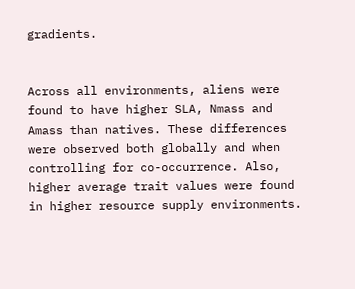gradients.


Across all environments, aliens were found to have higher SLA, Nmass and Amass than natives. These differences were observed both globally and when controlling for co-occurrence. Also, higher average trait values were found in higher resource supply environments.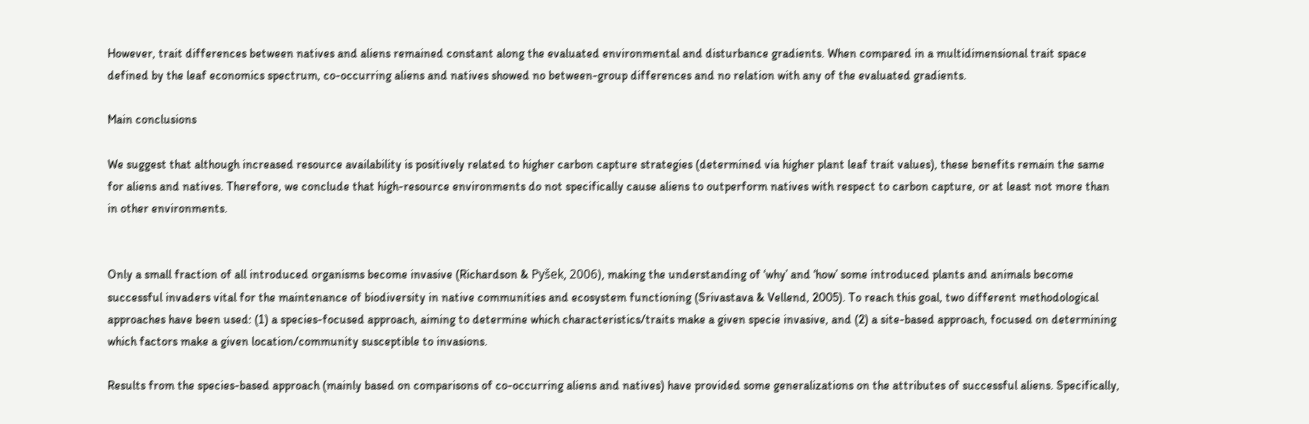However, trait differences between natives and aliens remained constant along the evaluated environmental and disturbance gradients. When compared in a multidimensional trait space defined by the leaf economics spectrum, co-occurring aliens and natives showed no between-group differences and no relation with any of the evaluated gradients.

Main conclusions

We suggest that although increased resource availability is positively related to higher carbon capture strategies (determined via higher plant leaf trait values), these benefits remain the same for aliens and natives. Therefore, we conclude that high-resource environments do not specifically cause aliens to outperform natives with respect to carbon capture, or at least not more than in other environments.


Only a small fraction of all introduced organisms become invasive (Richardson & Pyšek, 2006), making the understanding of ‘why’ and ‘how’ some introduced plants and animals become successful invaders vital for the maintenance of biodiversity in native communities and ecosystem functioning (Srivastava & Vellend, 2005). To reach this goal, two different methodological approaches have been used: (1) a species-focused approach, aiming to determine which characteristics/traits make a given specie invasive, and (2) a site-based approach, focused on determining which factors make a given location/community susceptible to invasions.

Results from the species-based approach (mainly based on comparisons of co-occurring aliens and natives) have provided some generalizations on the attributes of successful aliens. Specifically,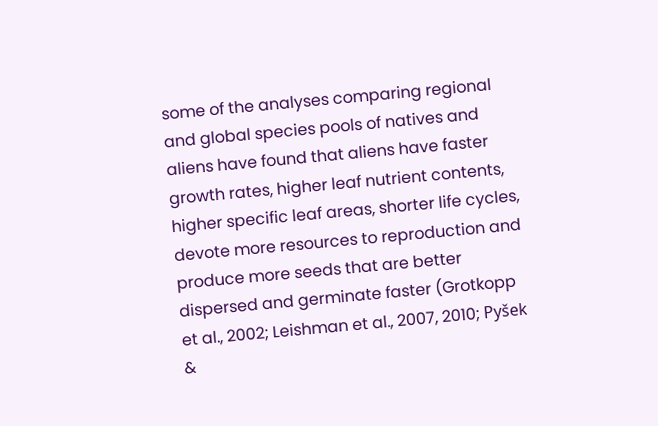some of the analyses comparing regional and global species pools of natives and aliens have found that aliens have faster growth rates, higher leaf nutrient contents, higher specific leaf areas, shorter life cycles, devote more resources to reproduction and produce more seeds that are better dispersed and germinate faster (Grotkopp et al., 2002; Leishman et al., 2007, 2010; Pyšek &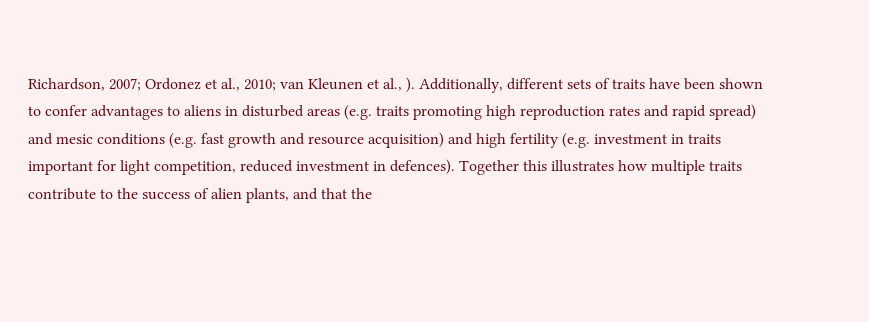Richardson, 2007; Ordonez et al., 2010; van Kleunen et al., ). Additionally, different sets of traits have been shown to confer advantages to aliens in disturbed areas (e.g. traits promoting high reproduction rates and rapid spread) and mesic conditions (e.g. fast growth and resource acquisition) and high fertility (e.g. investment in traits important for light competition, reduced investment in defences). Together this illustrates how multiple traits contribute to the success of alien plants, and that the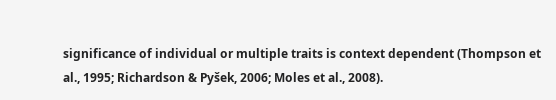significance of individual or multiple traits is context dependent (Thompson et al., 1995; Richardson & Pyšek, 2006; Moles et al., 2008).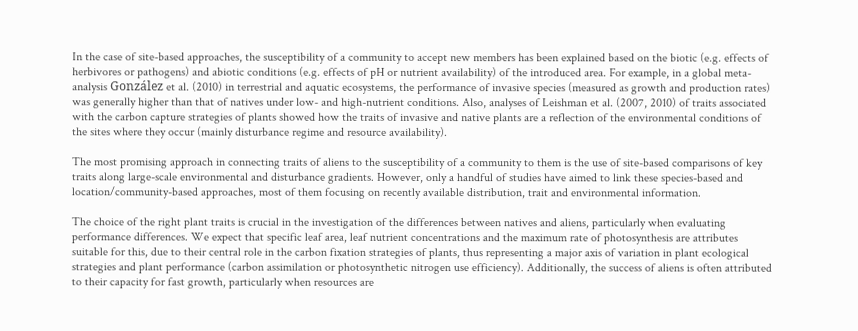In the case of site-based approaches, the susceptibility of a community to accept new members has been explained based on the biotic (e.g. effects of herbivores or pathogens) and abiotic conditions (e.g. effects of pH or nutrient availability) of the introduced area. For example, in a global meta-analysis González et al. (2010) in terrestrial and aquatic ecosystems, the performance of invasive species (measured as growth and production rates) was generally higher than that of natives under low- and high-nutrient conditions. Also, analyses of Leishman et al. (2007, 2010) of traits associated with the carbon capture strategies of plants showed how the traits of invasive and native plants are a reflection of the environmental conditions of the sites where they occur (mainly disturbance regime and resource availability).

The most promising approach in connecting traits of aliens to the susceptibility of a community to them is the use of site-based comparisons of key traits along large-scale environmental and disturbance gradients. However, only a handful of studies have aimed to link these species-based and location/community-based approaches, most of them focusing on recently available distribution, trait and environmental information.

The choice of the right plant traits is crucial in the investigation of the differences between natives and aliens, particularly when evaluating performance differences. We expect that specific leaf area, leaf nutrient concentrations and the maximum rate of photosynthesis are attributes suitable for this, due to their central role in the carbon fixation strategies of plants, thus representing a major axis of variation in plant ecological strategies and plant performance (carbon assimilation or photosynthetic nitrogen use efficiency). Additionally, the success of aliens is often attributed to their capacity for fast growth, particularly when resources are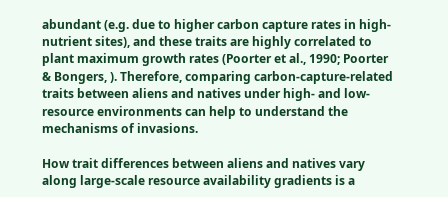abundant (e.g. due to higher carbon capture rates in high-nutrient sites), and these traits are highly correlated to plant maximum growth rates (Poorter et al., 1990; Poorter & Bongers, ). Therefore, comparing carbon-capture-related traits between aliens and natives under high- and low-resource environments can help to understand the mechanisms of invasions.

How trait differences between aliens and natives vary along large-scale resource availability gradients is a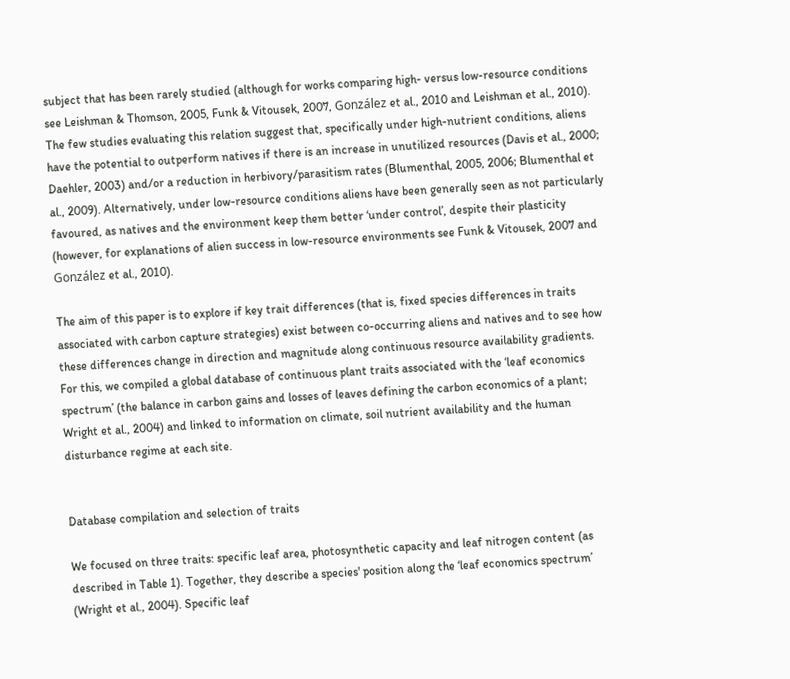subject that has been rarely studied (although for works comparing high- versus low-resource conditions see Leishman & Thomson, 2005, Funk & Vitousek, 2007, González et al., 2010 and Leishman et al., 2010). The few studies evaluating this relation suggest that, specifically under high-nutrient conditions, aliens have the potential to outperform natives if there is an increase in unutilized resources (Davis et al., 2000; Daehler, 2003) and/or a reduction in herbivory/parasitism rates (Blumenthal, 2005, 2006; Blumenthal et al., 2009). Alternatively, under low-resource conditions aliens have been generally seen as not particularly favoured, as natives and the environment keep them better ‘under control’, despite their plasticity (however, for explanations of alien success in low-resource environments see Funk & Vitousek, 2007 and González et al., 2010).

The aim of this paper is to explore if key trait differences (that is, fixed species differences in traits associated with carbon capture strategies) exist between co-occurring aliens and natives and to see how these differences change in direction and magnitude along continuous resource availability gradients. For this, we compiled a global database of continuous plant traits associated with the ‘leaf economics spectrum’ (the balance in carbon gains and losses of leaves defining the carbon economics of a plant; Wright et al., 2004) and linked to information on climate, soil nutrient availability and the human disturbance regime at each site.


Database compilation and selection of traits

We focused on three traits: specific leaf area, photosynthetic capacity and leaf nitrogen content (as described in Table 1). Together, they describe a species' position along the ‘leaf economics spectrum’ (Wright et al., 2004). Specific leaf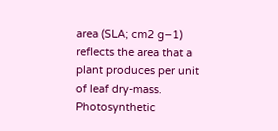area (SLA; cm2 g−1) reflects the area that a plant produces per unit of leaf dry-mass. Photosynthetic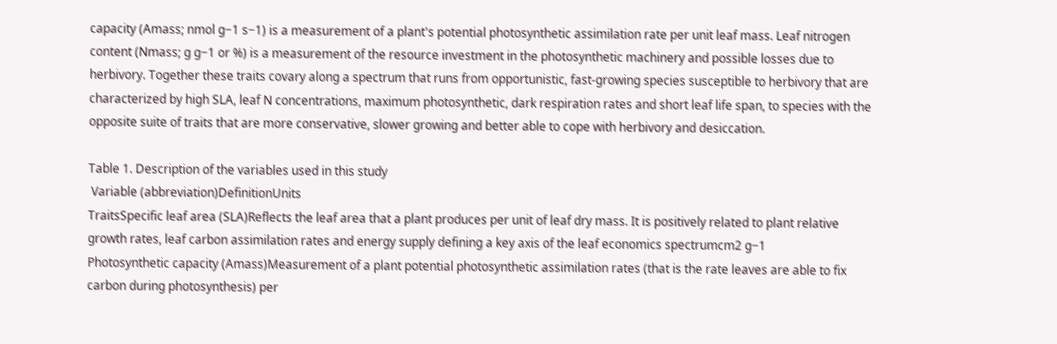capacity (Amass; nmol g−1 s−1) is a measurement of a plant's potential photosynthetic assimilation rate per unit leaf mass. Leaf nitrogen content (Nmass; g g−1 or %) is a measurement of the resource investment in the photosynthetic machinery and possible losses due to herbivory. Together these traits covary along a spectrum that runs from opportunistic, fast-growing species susceptible to herbivory that are characterized by high SLA, leaf N concentrations, maximum photosynthetic, dark respiration rates and short leaf life span, to species with the opposite suite of traits that are more conservative, slower growing and better able to cope with herbivory and desiccation.

Table 1. Description of the variables used in this study
 Variable (abbreviation)DefinitionUnits
TraitsSpecific leaf area (SLA)Reflects the leaf area that a plant produces per unit of leaf dry mass. It is positively related to plant relative growth rates, leaf carbon assimilation rates and energy supply defining a key axis of the leaf economics spectrumcm2 g−1
Photosynthetic capacity (Amass)Measurement of a plant potential photosynthetic assimilation rates (that is the rate leaves are able to fix carbon during photosynthesis) per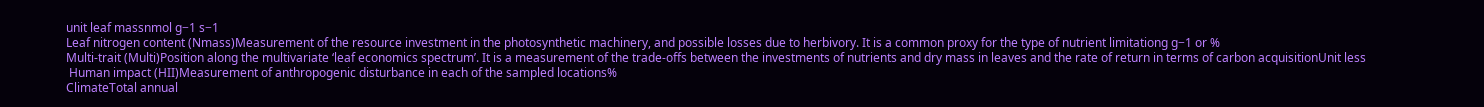unit leaf massnmol g−1 s−1
Leaf nitrogen content (Nmass)Measurement of the resource investment in the photosynthetic machinery, and possible losses due to herbivory. It is a common proxy for the type of nutrient limitationg g−1 or %
Multi-trait (Multi)Position along the multivariate ‘leaf economics spectrum’. It is a measurement of the trade-offs between the investments of nutrients and dry mass in leaves and the rate of return in terms of carbon acquisitionUnit less
 Human impact (HII)Measurement of anthropogenic disturbance in each of the sampled locations%
ClimateTotal annual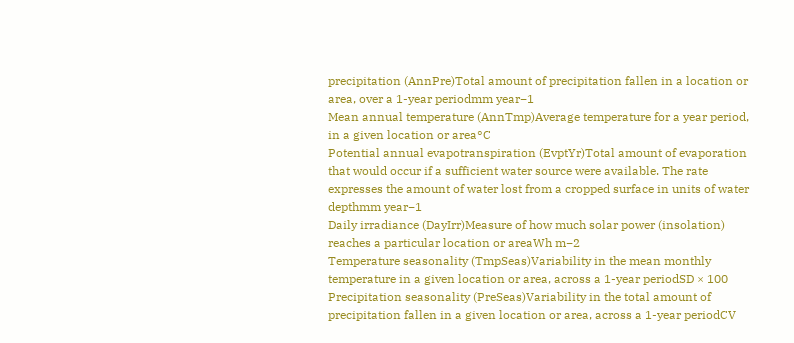precipitation (AnnPre)Total amount of precipitation fallen in a location or area, over a 1-year periodmm year−1
Mean annual temperature (AnnTmp)Average temperature for a year period, in a given location or area°C
Potential annual evapotranspiration (EvptYr)Total amount of evaporation that would occur if a sufficient water source were available. The rate expresses the amount of water lost from a cropped surface in units of water depthmm year−1
Daily irradiance (DayIrr)Measure of how much solar power (insolation) reaches a particular location or areaWh m−2
Temperature seasonality (TmpSeas)Variability in the mean monthly temperature in a given location or area, across a 1-year periodSD × 100
Precipitation seasonality (PreSeas)Variability in the total amount of precipitation fallen in a given location or area, across a 1-year periodCV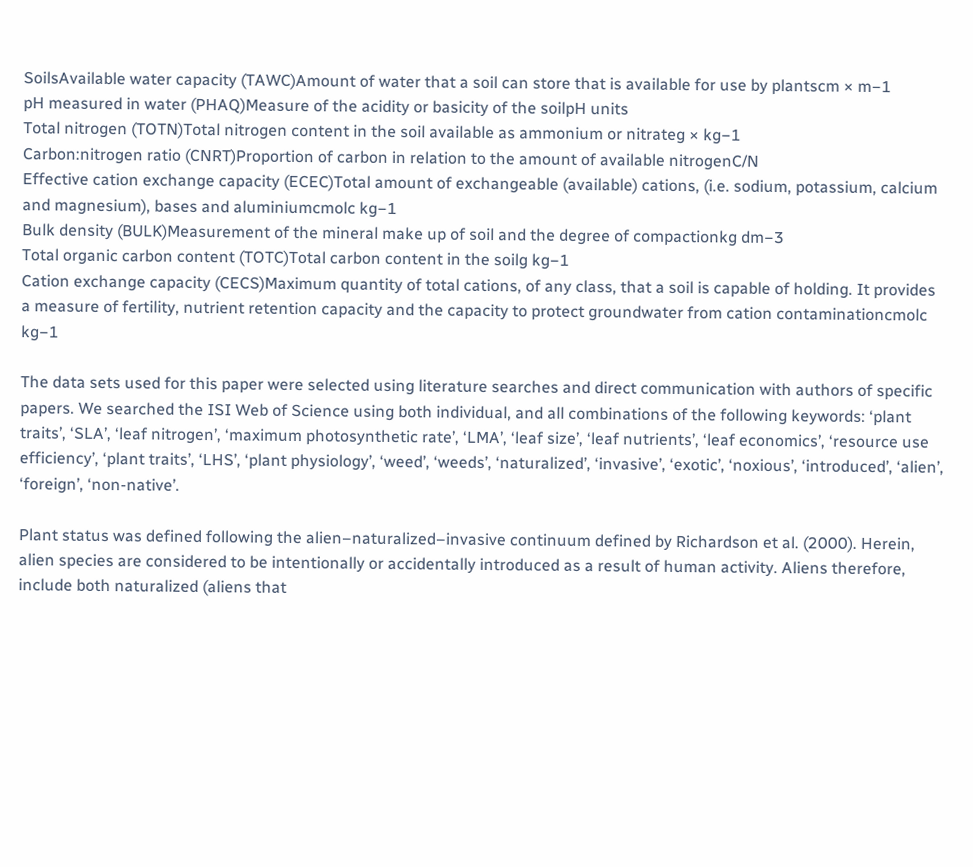SoilsAvailable water capacity (TAWC)Amount of water that a soil can store that is available for use by plantscm × m−1
pH measured in water (PHAQ)Measure of the acidity or basicity of the soilpH units
Total nitrogen (TOTN)Total nitrogen content in the soil available as ammonium or nitrateg × kg−1
Carbon:nitrogen ratio (CNRT)Proportion of carbon in relation to the amount of available nitrogenC/N
Effective cation exchange capacity (ECEC)Total amount of exchangeable (available) cations, (i.e. sodium, potassium, calcium and magnesium), bases and aluminiumcmolc kg−1
Bulk density (BULK)Measurement of the mineral make up of soil and the degree of compactionkg dm−3
Total organic carbon content (TOTC)Total carbon content in the soilg kg−1
Cation exchange capacity (CECS)Maximum quantity of total cations, of any class, that a soil is capable of holding. It provides a measure of fertility, nutrient retention capacity and the capacity to protect groundwater from cation contaminationcmolc kg−1

The data sets used for this paper were selected using literature searches and direct communication with authors of specific papers. We searched the ISI Web of Science using both individual, and all combinations of the following keywords: ‘plant traits’, ‘SLA’, ‘leaf nitrogen’, ‘maximum photosynthetic rate’, ‘LMA’, ‘leaf size’, ‘leaf nutrients’, ‘leaf economics’, ‘resource use efficiency’, ‘plant traits’, ‘LHS’, ‘plant physiology’, ‘weed’, ‘weeds’, ‘naturalized’, ‘invasive’, ‘exotic’, ‘noxious’, ‘introduced’, ‘alien’, ‘foreign’, ‘non-native’.

Plant status was defined following the alien–naturalized–invasive continuum defined by Richardson et al. (2000). Herein, alien species are considered to be intentionally or accidentally introduced as a result of human activity. Aliens therefore, include both naturalized (aliens that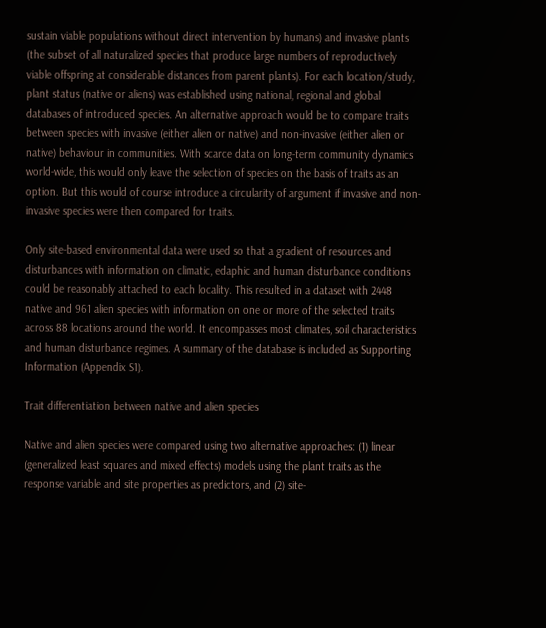sustain viable populations without direct intervention by humans) and invasive plants (the subset of all naturalized species that produce large numbers of reproductively viable offspring at considerable distances from parent plants). For each location/study, plant status (native or aliens) was established using national, regional and global databases of introduced species. An alternative approach would be to compare traits between species with invasive (either alien or native) and non-invasive (either alien or native) behaviour in communities. With scarce data on long-term community dynamics world-wide, this would only leave the selection of species on the basis of traits as an option. But this would of course introduce a circularity of argument if invasive and non-invasive species were then compared for traits.

Only site-based environmental data were used so that a gradient of resources and disturbances with information on climatic, edaphic and human disturbance conditions could be reasonably attached to each locality. This resulted in a dataset with 2448 native and 961 alien species with information on one or more of the selected traits across 88 locations around the world. It encompasses most climates, soil characteristics and human disturbance regimes. A summary of the database is included as Supporting Information (Appendix S1).

Trait differentiation between native and alien species

Native and alien species were compared using two alternative approaches: (1) linear (generalized least squares and mixed effects) models using the plant traits as the response variable and site properties as predictors, and (2) site-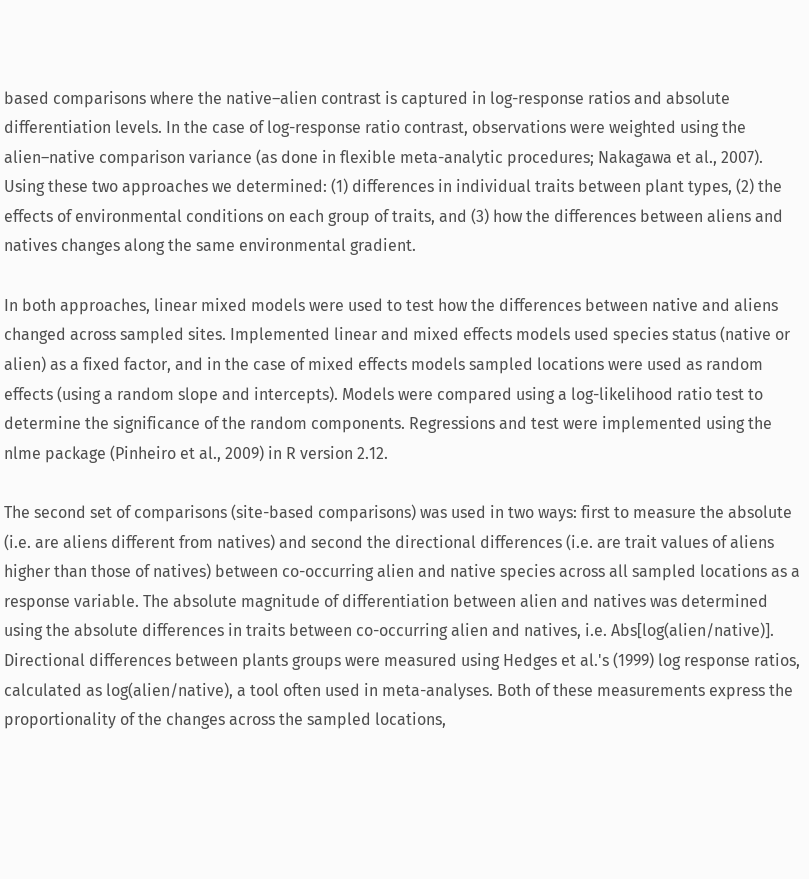based comparisons where the native–alien contrast is captured in log-response ratios and absolute differentiation levels. In the case of log-response ratio contrast, observations were weighted using the alien–native comparison variance (as done in flexible meta-analytic procedures; Nakagawa et al., 2007). Using these two approaches we determined: (1) differences in individual traits between plant types, (2) the effects of environmental conditions on each group of traits, and (3) how the differences between aliens and natives changes along the same environmental gradient.

In both approaches, linear mixed models were used to test how the differences between native and aliens changed across sampled sites. Implemented linear and mixed effects models used species status (native or alien) as a fixed factor, and in the case of mixed effects models sampled locations were used as random effects (using a random slope and intercepts). Models were compared using a log-likelihood ratio test to determine the significance of the random components. Regressions and test were implemented using the nlme package (Pinheiro et al., 2009) in R version 2.12.

The second set of comparisons (site-based comparisons) was used in two ways: first to measure the absolute (i.e. are aliens different from natives) and second the directional differences (i.e. are trait values of aliens higher than those of natives) between co-occurring alien and native species across all sampled locations as a response variable. The absolute magnitude of differentiation between alien and natives was determined using the absolute differences in traits between co-occurring alien and natives, i.e. Abs[log(alien/native)]. Directional differences between plants groups were measured using Hedges et al.'s (1999) log response ratios, calculated as log(alien/native), a tool often used in meta-analyses. Both of these measurements express the proportionality of the changes across the sampled locations,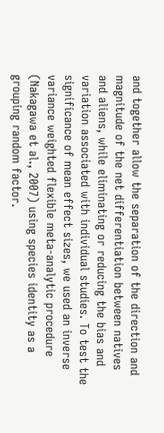and together allow the separation of the direction and magnitude of the net differentiation between natives and aliens, while eliminating or reducing the bias and variation associated with individual studies. To test the significance of mean effect sizes, we used an inverse variance weighted flexible meta-analytic procedure (Nakagawa et al., 2007) using species identity as a grouping random factor.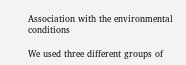Association with the environmental conditions

We used three different groups of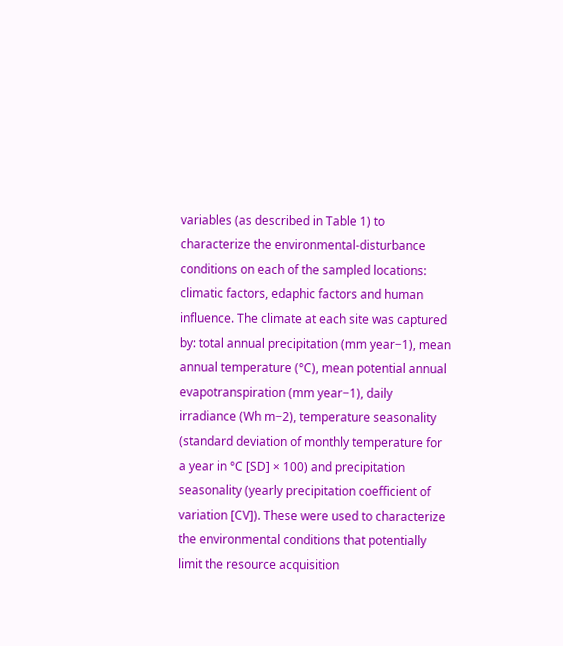variables (as described in Table 1) to characterize the environmental-disturbance conditions on each of the sampled locations: climatic factors, edaphic factors and human influence. The climate at each site was captured by: total annual precipitation (mm year−1), mean annual temperature (°C), mean potential annual evapotranspiration (mm year−1), daily irradiance (Wh m−2), temperature seasonality (standard deviation of monthly temperature for a year in °C [SD] × 100) and precipitation seasonality (yearly precipitation coefficient of variation [CV]). These were used to characterize the environmental conditions that potentially limit the resource acquisition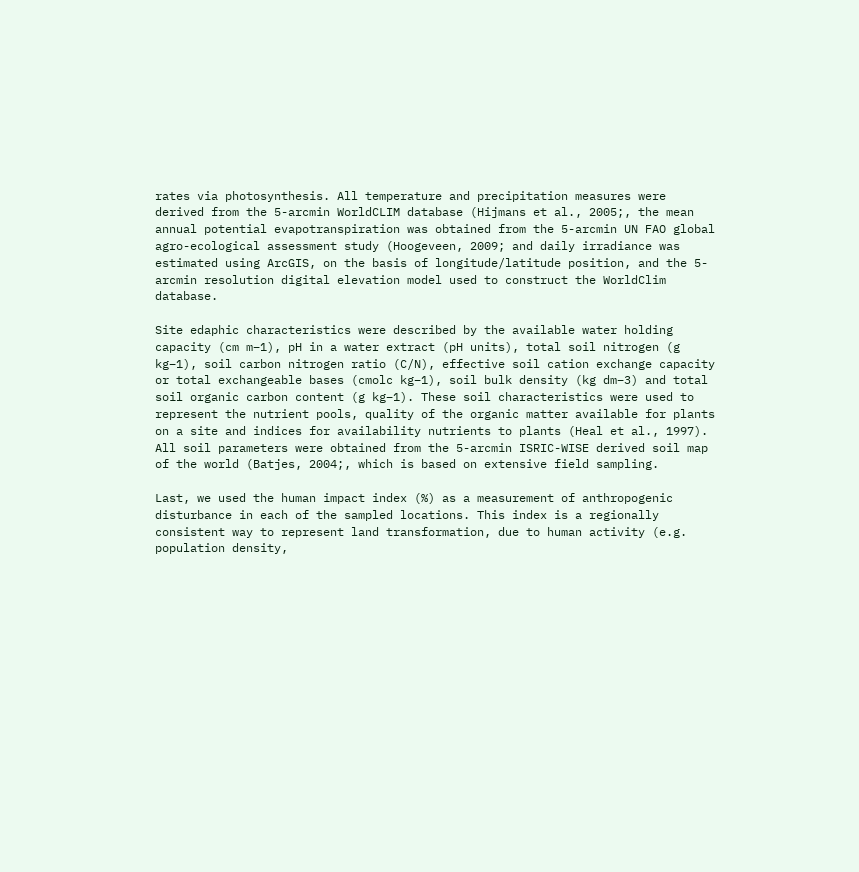rates via photosynthesis. All temperature and precipitation measures were derived from the 5-arcmin WorldCLIM database (Hijmans et al., 2005;, the mean annual potential evapotranspiration was obtained from the 5-arcmin UN FAO global agro-ecological assessment study (Hoogeveen, 2009; and daily irradiance was estimated using ArcGIS, on the basis of longitude/latitude position, and the 5-arcmin resolution digital elevation model used to construct the WorldClim database.

Site edaphic characteristics were described by the available water holding capacity (cm m−1), pH in a water extract (pH units), total soil nitrogen (g kg−1), soil carbon nitrogen ratio (C/N), effective soil cation exchange capacity or total exchangeable bases (cmolc kg−1), soil bulk density (kg dm−3) and total soil organic carbon content (g kg−1). These soil characteristics were used to represent the nutrient pools, quality of the organic matter available for plants on a site and indices for availability nutrients to plants (Heal et al., 1997). All soil parameters were obtained from the 5-arcmin ISRIC-WISE derived soil map of the world (Batjes, 2004;, which is based on extensive field sampling.

Last, we used the human impact index (%) as a measurement of anthropogenic disturbance in each of the sampled locations. This index is a regionally consistent way to represent land transformation, due to human activity (e.g. population density,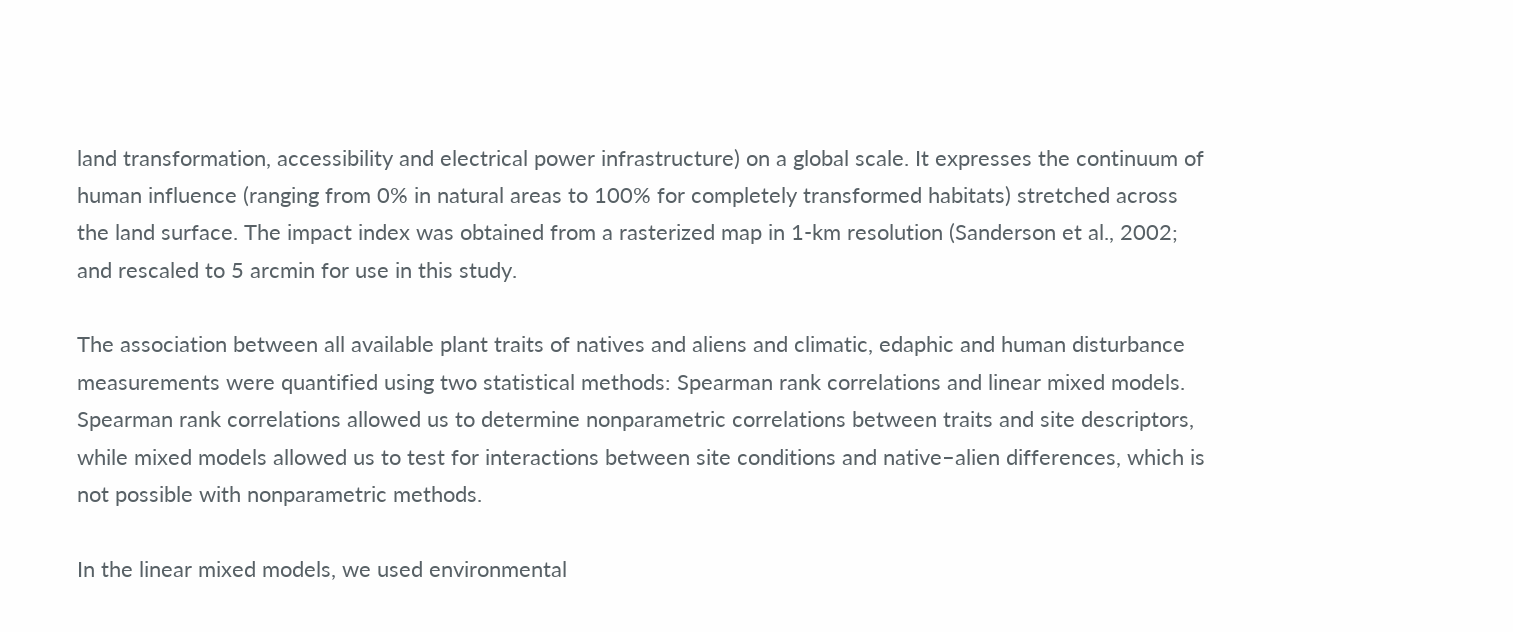land transformation, accessibility and electrical power infrastructure) on a global scale. It expresses the continuum of human influence (ranging from 0% in natural areas to 100% for completely transformed habitats) stretched across the land surface. The impact index was obtained from a rasterized map in 1-km resolution (Sanderson et al., 2002; and rescaled to 5 arcmin for use in this study.

The association between all available plant traits of natives and aliens and climatic, edaphic and human disturbance measurements were quantified using two statistical methods: Spearman rank correlations and linear mixed models. Spearman rank correlations allowed us to determine nonparametric correlations between traits and site descriptors, while mixed models allowed us to test for interactions between site conditions and native–alien differences, which is not possible with nonparametric methods.

In the linear mixed models, we used environmental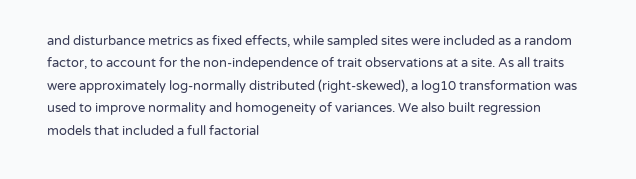and disturbance metrics as fixed effects, while sampled sites were included as a random factor, to account for the non-independence of trait observations at a site. As all traits were approximately log-normally distributed (right-skewed), a log10 transformation was used to improve normality and homogeneity of variances. We also built regression models that included a full factorial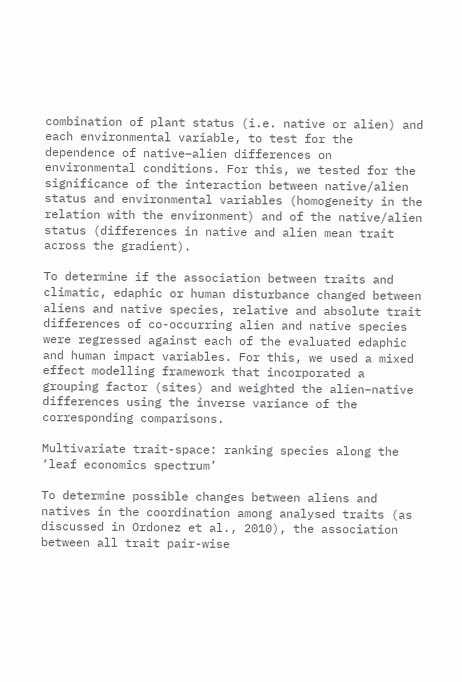combination of plant status (i.e. native or alien) and each environmental variable, to test for the dependence of native–alien differences on environmental conditions. For this, we tested for the significance of the interaction between native/alien status and environmental variables (homogeneity in the relation with the environment) and of the native/alien status (differences in native and alien mean trait across the gradient).

To determine if the association between traits and climatic, edaphic or human disturbance changed between aliens and native species, relative and absolute trait differences of co-occurring alien and native species were regressed against each of the evaluated edaphic and human impact variables. For this, we used a mixed effect modelling framework that incorporated a grouping factor (sites) and weighted the alien–native differences using the inverse variance of the corresponding comparisons.

Multivariate trait-space: ranking species along the ‘leaf economics spectrum’

To determine possible changes between aliens and natives in the coordination among analysed traits (as discussed in Ordonez et al., 2010), the association between all trait pair-wise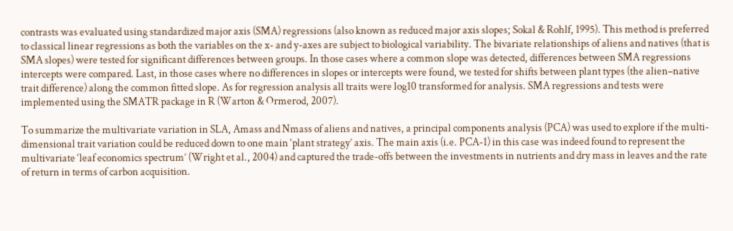contrasts was evaluated using standardized major axis (SMA) regressions (also known as reduced major axis slopes; Sokal & Rohlf, 1995). This method is preferred to classical linear regressions as both the variables on the x- and y-axes are subject to biological variability. The bivariate relationships of aliens and natives (that is SMA slopes) were tested for significant differences between groups. In those cases where a common slope was detected, differences between SMA regressions intercepts were compared. Last, in those cases where no differences in slopes or intercepts were found, we tested for shifts between plant types (the alien–native trait difference) along the common fitted slope. As for regression analysis all traits were log10 transformed for analysis. SMA regressions and tests were implemented using the SMATR package in R (Warton & Ormerod, 2007).

To summarize the multivariate variation in SLA, Amass and Nmass of aliens and natives, a principal components analysis (PCA) was used to explore if the multi-dimensional trait variation could be reduced down to one main ‘plant strategy’ axis. The main axis (i.e. PCA-1) in this case was indeed found to represent the multivariate ‘leaf economics spectrum’ (Wright et al., 2004) and captured the trade-offs between the investments in nutrients and dry mass in leaves and the rate of return in terms of carbon acquisition.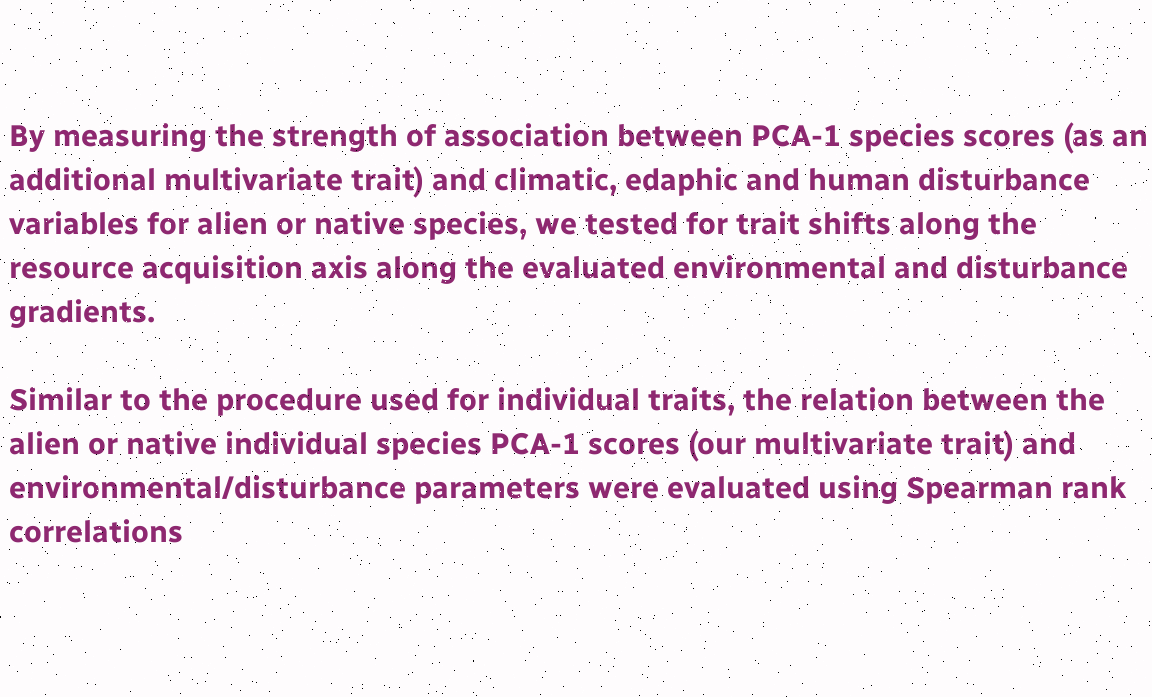By measuring the strength of association between PCA-1 species scores (as an additional multivariate trait) and climatic, edaphic and human disturbance variables for alien or native species, we tested for trait shifts along the resource acquisition axis along the evaluated environmental and disturbance gradients.

Similar to the procedure used for individual traits, the relation between the alien or native individual species PCA-1 scores (our multivariate trait) and environmental/disturbance parameters were evaluated using Spearman rank correlations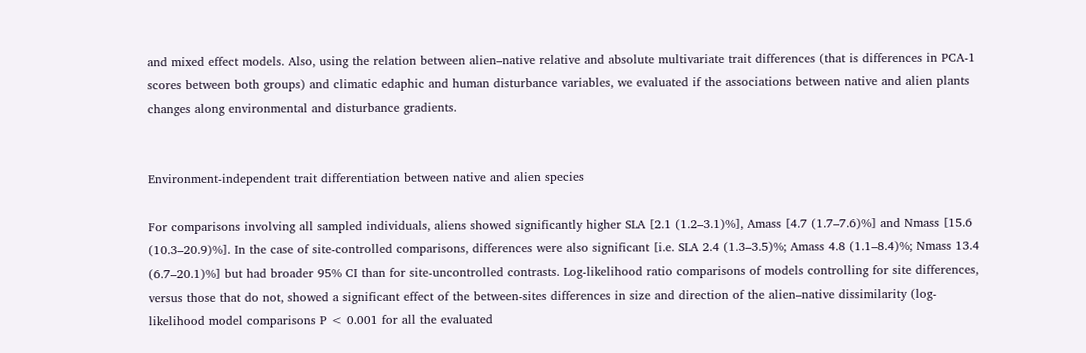and mixed effect models. Also, using the relation between alien–native relative and absolute multivariate trait differences (that is differences in PCA-1 scores between both groups) and climatic edaphic and human disturbance variables, we evaluated if the associations between native and alien plants changes along environmental and disturbance gradients.


Environment-independent trait differentiation between native and alien species

For comparisons involving all sampled individuals, aliens showed significantly higher SLA [2.1 (1.2–3.1)%], Amass [4.7 (1.7–7.6)%] and Nmass [15.6 (10.3–20.9)%]. In the case of site-controlled comparisons, differences were also significant [i.e. SLA 2.4 (1.3–3.5)%; Amass 4.8 (1.1–8.4)%; Nmass 13.4 (6.7–20.1)%] but had broader 95% CI than for site-uncontrolled contrasts. Log-likelihood ratio comparisons of models controlling for site differences, versus those that do not, showed a significant effect of the between-sites differences in size and direction of the alien–native dissimilarity (log-likelihood model comparisons P < 0.001 for all the evaluated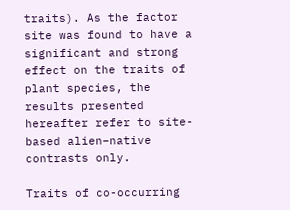traits). As the factor site was found to have a significant and strong effect on the traits of plant species, the results presented hereafter refer to site-based alien–native contrasts only.

Traits of co-occurring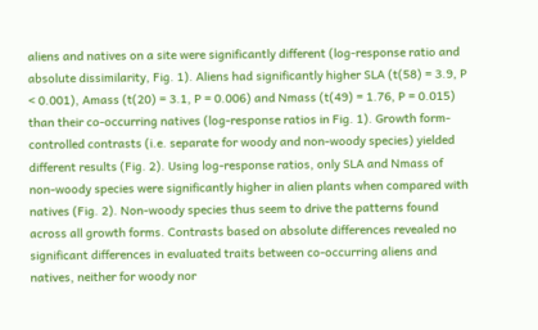aliens and natives on a site were significantly different (log-response ratio and absolute dissimilarity, Fig. 1). Aliens had significantly higher SLA (t(58) = 3.9, P < 0.001), Amass (t(20) = 3.1, P = 0.006) and Nmass (t(49) = 1.76, P = 0.015) than their co-occurring natives (log-response ratios in Fig. 1). Growth form-controlled contrasts (i.e. separate for woody and non-woody species) yielded different results (Fig. 2). Using log-response ratios, only SLA and Nmass of non-woody species were significantly higher in alien plants when compared with natives (Fig. 2). Non-woody species thus seem to drive the patterns found across all growth forms. Contrasts based on absolute differences revealed no significant differences in evaluated traits between co-occurring aliens and natives, neither for woody nor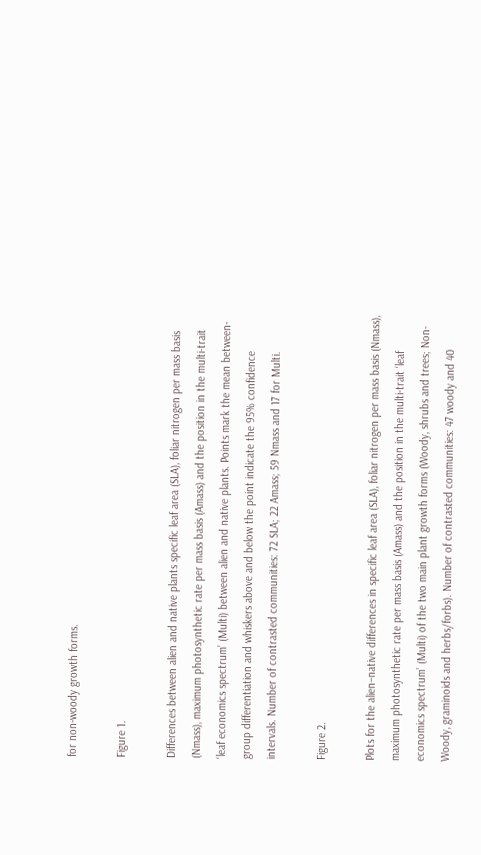for non-woody growth forms.

Figure 1.

Differences between alien and native plants specific leaf area (SLA), foliar nitrogen per mass basis (Nmass), maximum photosynthetic rate per mass basis (Amass) and the position in the multi-trait ‘leaf economics spectrum’ (Multi) between alien and native plants. Points mark the mean between-group differentiation and whiskers above and below the point indicate the 95% confidence intervals. Number of contrasted communities: 72 SLA; 22 Amass; 59 Nmass and 17 for Multi.

Figure 2.

Plots for the alien–native differences in specific leaf area (SLA), foliar nitrogen per mass basis (Nmass), maximum photosynthetic rate per mass basis (Amass) and the position in the multi-trait ‘leaf economics spectrum’ (Multi) of the two main plant growth forms (Woody, shrubs and trees; Non-Woody, graminoids and herbs/forbs). Number of contrasted communities: 47 woody and 40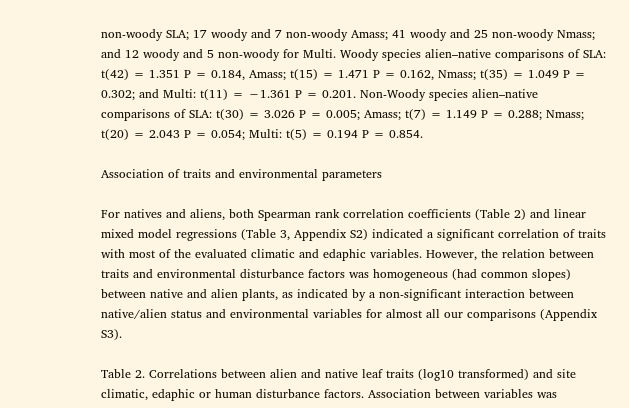non-woody SLA; 17 woody and 7 non-woody Amass; 41 woody and 25 non-woody Nmass; and 12 woody and 5 non-woody for Multi. Woody species alien–native comparisons of SLA: t(42) = 1.351 P = 0.184, Amass; t(15) = 1.471 P = 0.162, Nmass; t(35) = 1.049 P = 0.302; and Multi: t(11) = −1.361 P = 0.201. Non-Woody species alien–native comparisons of SLA: t(30) = 3.026 P = 0.005; Amass; t(7) = 1.149 P = 0.288; Nmass; t(20) = 2.043 P = 0.054; Multi: t(5) = 0.194 P = 0.854.

Association of traits and environmental parameters

For natives and aliens, both Spearman rank correlation coefficients (Table 2) and linear mixed model regressions (Table 3, Appendix S2) indicated a significant correlation of traits with most of the evaluated climatic and edaphic variables. However, the relation between traits and environmental disturbance factors was homogeneous (had common slopes) between native and alien plants, as indicated by a non-significant interaction between native/alien status and environmental variables for almost all our comparisons (Appendix S3).

Table 2. Correlations between alien and native leaf traits (log10 transformed) and site climatic, edaphic or human disturbance factors. Association between variables was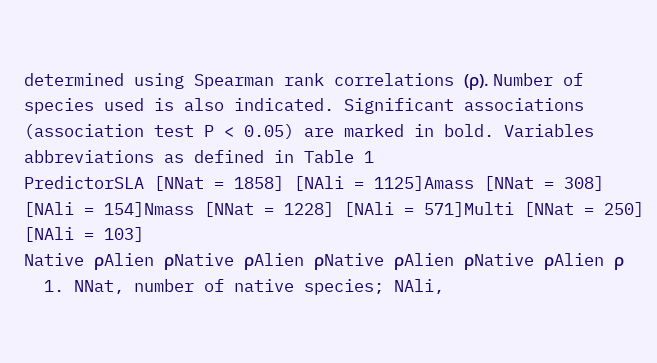determined using Spearman rank correlations (ρ). Number of species used is also indicated. Significant associations (association test P < 0.05) are marked in bold. Variables abbreviations as defined in Table 1
PredictorSLA [NNat = 1858] [NAli = 1125]Amass [NNat = 308] [NAli = 154]Nmass [NNat = 1228] [NAli = 571]Multi [NNat = 250] [NAli = 103]
Native ρAlien ρNative ρAlien ρNative ρAlien ρNative ρAlien ρ
  1. NNat, number of native species; NAli,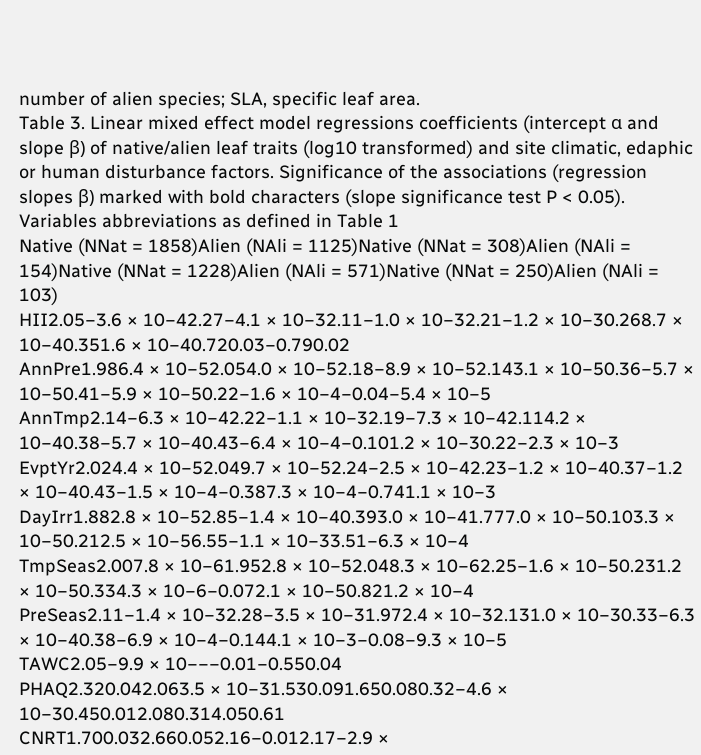number of alien species; SLA, specific leaf area.
Table 3. Linear mixed effect model regressions coefficients (intercept α and slope β) of native/alien leaf traits (log10 transformed) and site climatic, edaphic or human disturbance factors. Significance of the associations (regression slopes β) marked with bold characters (slope significance test P < 0.05). Variables abbreviations as defined in Table 1
Native (NNat = 1858)Alien (NAli = 1125)Native (NNat = 308)Alien (NAli = 154)Native (NNat = 1228)Alien (NAli = 571)Native (NNat = 250)Alien (NAli = 103)
HII2.05−3.6 × 10−42.27−4.1 × 10−32.11−1.0 × 10−32.21−1.2 × 10−30.268.7 × 10−40.351.6 × 10−40.720.03−0.790.02
AnnPre1.986.4 × 10−52.054.0 × 10−52.18−8.9 × 10−52.143.1 × 10−50.36−5.7 × 10−50.41−5.9 × 10−50.22−1.6 × 10−4−0.04−5.4 × 10−5
AnnTmp2.14−6.3 × 10−42.22−1.1 × 10−32.19−7.3 × 10−42.114.2 × 10−40.38−5.7 × 10−40.43−6.4 × 10−4−0.101.2 × 10−30.22−2.3 × 10−3
EvptYr2.024.4 × 10−52.049.7 × 10−52.24−2.5 × 10−42.23−1.2 × 10−40.37−1.2 × 10−40.43−1.5 × 10−4−0.387.3 × 10−4−0.741.1 × 10−3
DayIrr1.882.8 × 10−52.85−1.4 × 10−40.393.0 × 10−41.777.0 × 10−50.103.3 × 10−50.212.5 × 10−56.55−1.1 × 10−33.51−6.3 × 10−4
TmpSeas2.007.8 × 10−61.952.8 × 10−52.048.3 × 10−62.25−1.6 × 10−50.231.2 × 10−50.334.3 × 10−6−0.072.1 × 10−50.821.2 × 10−4
PreSeas2.11−1.4 × 10−32.28−3.5 × 10−31.972.4 × 10−32.131.0 × 10−30.33−6.3 × 10−40.38−6.9 × 10−4−0.144.1 × 10−3−0.08−9.3 × 10−5
TAWC2.05−9.9 × 10−−−0.01−0.550.04
PHAQ2.320.042.063.5 × 10−31.530.091.650.080.32−4.6 × 10−30.450.012.080.314.050.61
CNRT1.700.032.660.052.16−0.012.17−2.9 ×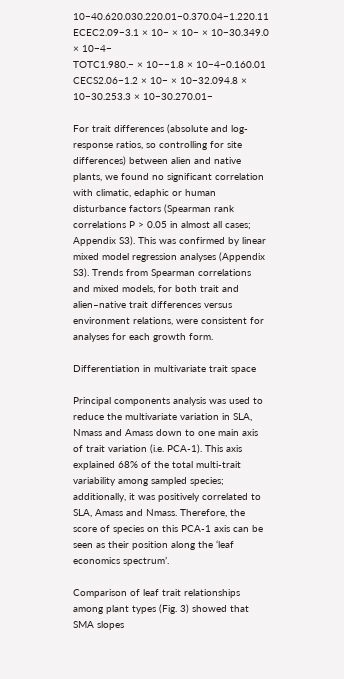10−40.620.030.220.01−0.370.04−1.220.11
ECEC2.09−3.1 × 10− × 10− × 10−30.349.0 × 10−4−
TOTC1.980.− × 10−−1.8 × 10−4−0.160.01
CECS2.06−1.2 × 10− × 10−32.094.8 × 10−30.253.3 × 10−30.270.01−

For trait differences (absolute and log-response ratios, so controlling for site differences) between alien and native plants, we found no significant correlation with climatic, edaphic or human disturbance factors (Spearman rank correlations P > 0.05 in almost all cases; Appendix S3). This was confirmed by linear mixed model regression analyses (Appendix S3). Trends from Spearman correlations and mixed models, for both trait and alien–native trait differences versus environment relations, were consistent for analyses for each growth form.

Differentiation in multivariate trait space

Principal components analysis was used to reduce the multivariate variation in SLA, Nmass and Amass down to one main axis of trait variation (i.e. PCA-1). This axis explained 68% of the total multi-trait variability among sampled species; additionally, it was positively correlated to SLA, Amass and Nmass. Therefore, the score of species on this PCA-1 axis can be seen as their position along the ‘leaf economics spectrum’.

Comparison of leaf trait relationships among plant types (Fig. 3) showed that SMA slopes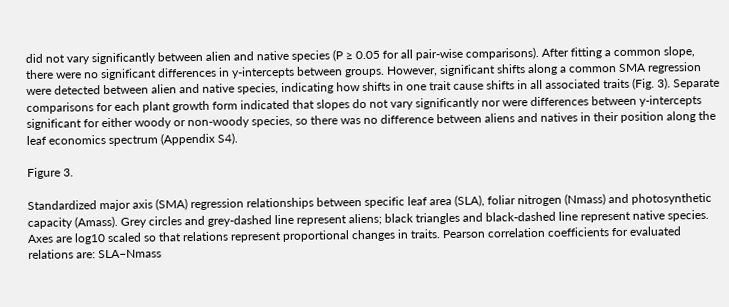did not vary significantly between alien and native species (P ≥ 0.05 for all pair-wise comparisons). After fitting a common slope, there were no significant differences in y-intercepts between groups. However, significant shifts along a common SMA regression were detected between alien and native species, indicating how shifts in one trait cause shifts in all associated traits (Fig. 3). Separate comparisons for each plant growth form indicated that slopes do not vary significantly nor were differences between y-intercepts significant for either woody or non-woody species, so there was no difference between aliens and natives in their position along the leaf economics spectrum (Appendix S4).

Figure 3.

Standardized major axis (SMA) regression relationships between specific leaf area (SLA), foliar nitrogen (Nmass) and photosynthetic capacity (Amass). Grey circles and grey-dashed line represent aliens; black triangles and black-dashed line represent native species. Axes are log10 scaled so that relations represent proportional changes in traits. Pearson correlation coefficients for evaluated relations are: SLA–Nmass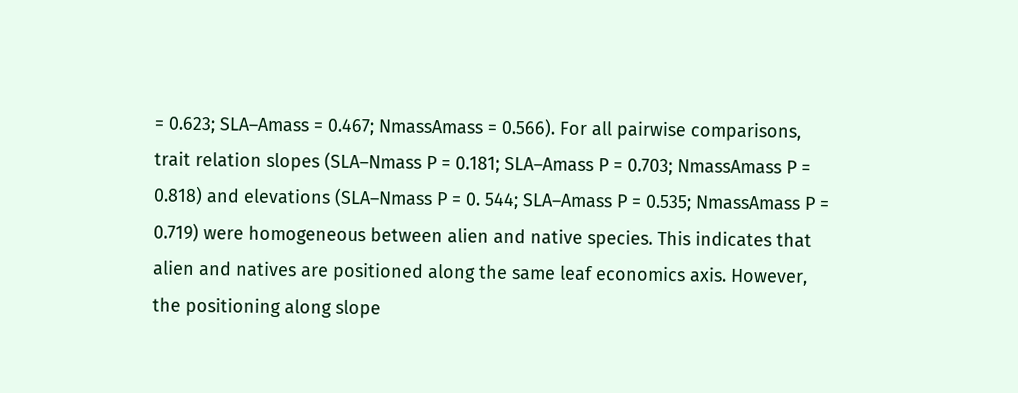= 0.623; SLA–Amass = 0.467; NmassAmass = 0.566). For all pairwise comparisons, trait relation slopes (SLA–Nmass P = 0.181; SLA–Amass P = 0.703; NmassAmass P = 0.818) and elevations (SLA–Nmass P = 0. 544; SLA–Amass P = 0.535; NmassAmass P = 0.719) were homogeneous between alien and native species. This indicates that alien and natives are positioned along the same leaf economics axis. However, the positioning along slope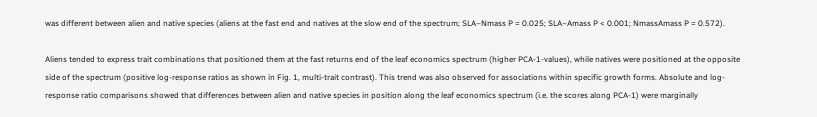was different between alien and native species (aliens at the fast end and natives at the slow end of the spectrum; SLA–Nmass P = 0.025; SLA–Amass P < 0.001; NmassAmass P = 0.572).

Aliens tended to express trait combinations that positioned them at the fast returns end of the leaf economics spectrum (higher PCA-1-values), while natives were positioned at the opposite side of the spectrum (positive log-response ratios as shown in Fig. 1, multi-trait contrast). This trend was also observed for associations within specific growth forms. Absolute and log-response ratio comparisons showed that differences between alien and native species in position along the leaf economics spectrum (i.e. the scores along PCA-1) were marginally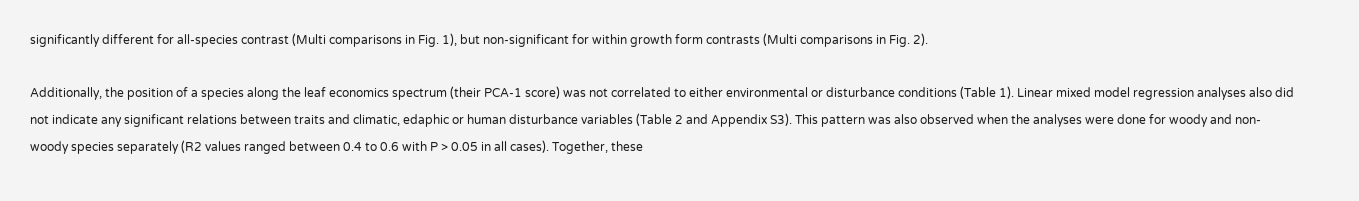significantly different for all-species contrast (Multi comparisons in Fig. 1), but non-significant for within growth form contrasts (Multi comparisons in Fig. 2).

Additionally, the position of a species along the leaf economics spectrum (their PCA-1 score) was not correlated to either environmental or disturbance conditions (Table 1). Linear mixed model regression analyses also did not indicate any significant relations between traits and climatic, edaphic or human disturbance variables (Table 2 and Appendix S3). This pattern was also observed when the analyses were done for woody and non-woody species separately (R2 values ranged between 0.4 to 0.6 with P > 0.05 in all cases). Together, these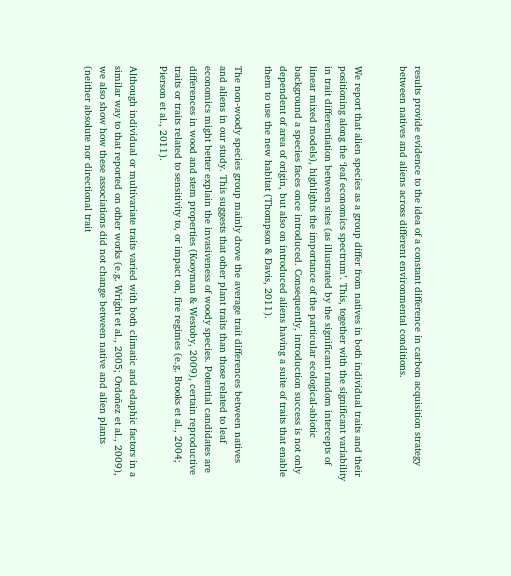results provide evidence to the idea of a constant difference in carbon acquisition strategy between natives and aliens across different environmental conditions.


We report that alien species as a group differ from natives in both individual traits and their positioning along the ‘leaf economics spectrum’. This, together with the significant variability in trait differentiation between sites (as illustrated by the significant random intercepts of linear mixed models), highlights the importance of the particular ecological-abiotic background a species faces once introduced. Consequently, introduction success is not only dependent of area of origin, but also on introduced aliens having a suite of traits that enable them to use the new habitat (Thompson & Davis, 2011).

The non-woody species group mainly drove the average trait differences between natives and aliens in our study. This suggests that other plant traits than those related to leaf economics might better explain the invasiveness of woody species. Potential candidates are differences in wood and stem properties (Kooyman & Westoby, 2009), certain reproductive traits or traits related to sensitivity to, or impact on, fire regimes (e.g. Brooks et al., 2004; Pierson et al., 2011).

Although individual or multivariate traits varied with both climatic and edaphic factors in a similar way to that reported on other works (e.g. Wright et al., 2005; Ordoñez et al., 2009), we also show how these associations did not change between native and alien plants (neither absolute nor directional trait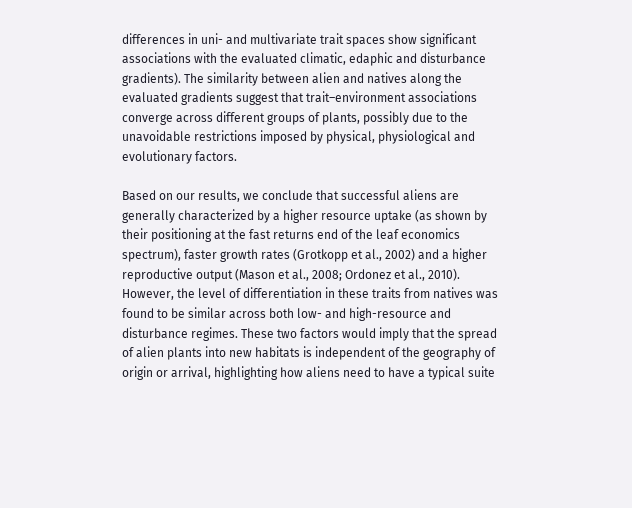differences in uni- and multivariate trait spaces show significant associations with the evaluated climatic, edaphic and disturbance gradients). The similarity between alien and natives along the evaluated gradients suggest that trait–environment associations converge across different groups of plants, possibly due to the unavoidable restrictions imposed by physical, physiological and evolutionary factors.

Based on our results, we conclude that successful aliens are generally characterized by a higher resource uptake (as shown by their positioning at the fast returns end of the leaf economics spectrum), faster growth rates (Grotkopp et al., 2002) and a higher reproductive output (Mason et al., 2008; Ordonez et al., 2010). However, the level of differentiation in these traits from natives was found to be similar across both low- and high-resource and disturbance regimes. These two factors would imply that the spread of alien plants into new habitats is independent of the geography of origin or arrival, highlighting how aliens need to have a typical suite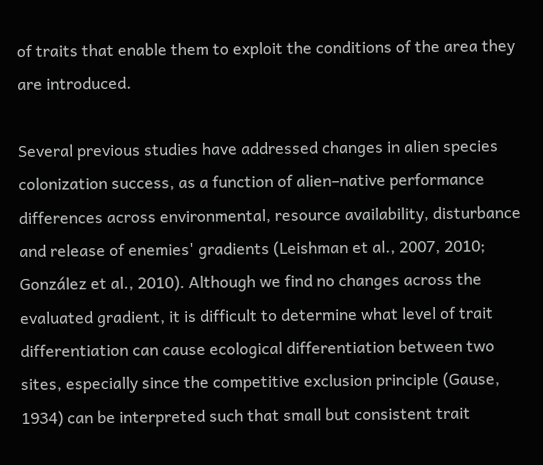of traits that enable them to exploit the conditions of the area they are introduced.

Several previous studies have addressed changes in alien species colonization success, as a function of alien–native performance differences across environmental, resource availability, disturbance and release of enemies' gradients (Leishman et al., 2007, 2010; González et al., 2010). Although we find no changes across the evaluated gradient, it is difficult to determine what level of trait differentiation can cause ecological differentiation between two sites, especially since the competitive exclusion principle (Gause, 1934) can be interpreted such that small but consistent trait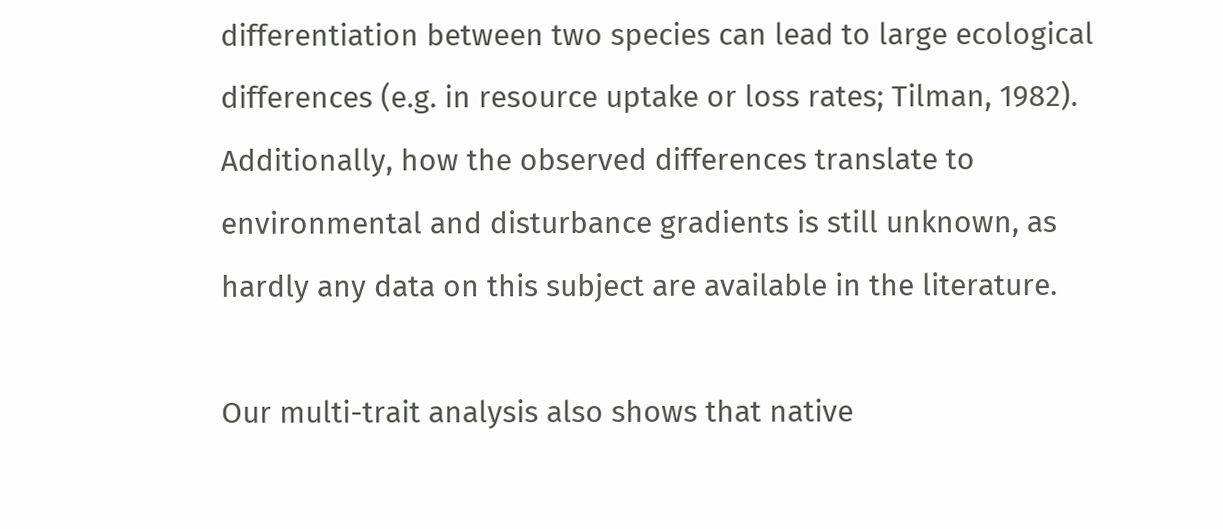differentiation between two species can lead to large ecological differences (e.g. in resource uptake or loss rates; Tilman, 1982). Additionally, how the observed differences translate to environmental and disturbance gradients is still unknown, as hardly any data on this subject are available in the literature.

Our multi-trait analysis also shows that native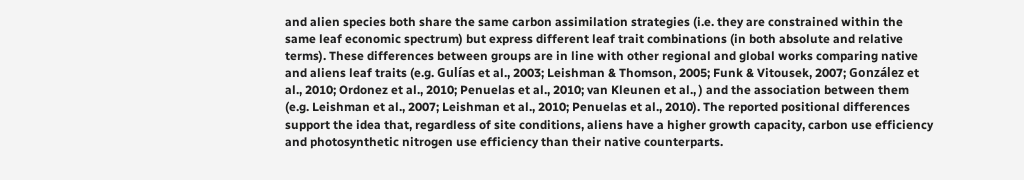and alien species both share the same carbon assimilation strategies (i.e. they are constrained within the same leaf economic spectrum) but express different leaf trait combinations (in both absolute and relative terms). These differences between groups are in line with other regional and global works comparing native and aliens leaf traits (e.g. Gulías et al., 2003; Leishman & Thomson, 2005; Funk & Vitousek, 2007; González et al., 2010; Ordonez et al., 2010; Penuelas et al., 2010; van Kleunen et al., ) and the association between them (e.g. Leishman et al., 2007; Leishman et al., 2010; Penuelas et al., 2010). The reported positional differences support the idea that, regardless of site conditions, aliens have a higher growth capacity, carbon use efficiency and photosynthetic nitrogen use efficiency than their native counterparts.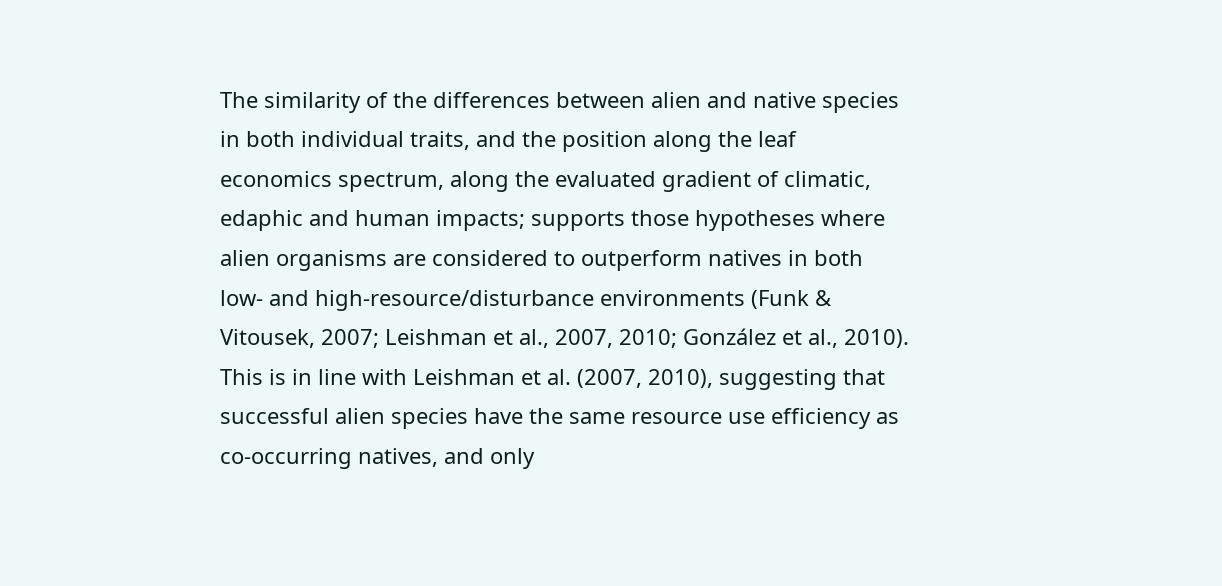The similarity of the differences between alien and native species in both individual traits, and the position along the leaf economics spectrum, along the evaluated gradient of climatic, edaphic and human impacts; supports those hypotheses where alien organisms are considered to outperform natives in both low- and high-resource/disturbance environments (Funk & Vitousek, 2007; Leishman et al., 2007, 2010; González et al., 2010). This is in line with Leishman et al. (2007, 2010), suggesting that successful alien species have the same resource use efficiency as co-occurring natives, and only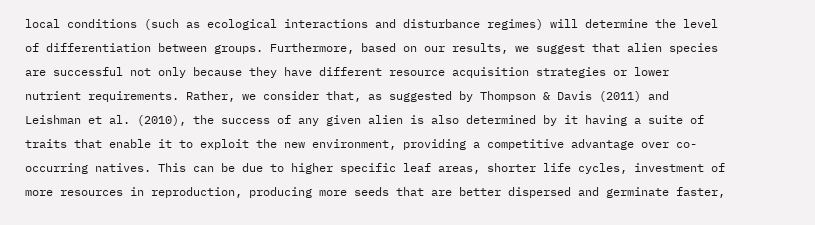local conditions (such as ecological interactions and disturbance regimes) will determine the level of differentiation between groups. Furthermore, based on our results, we suggest that alien species are successful not only because they have different resource acquisition strategies or lower nutrient requirements. Rather, we consider that, as suggested by Thompson & Davis (2011) and Leishman et al. (2010), the success of any given alien is also determined by it having a suite of traits that enable it to exploit the new environment, providing a competitive advantage over co-occurring natives. This can be due to higher specific leaf areas, shorter life cycles, investment of more resources in reproduction, producing more seeds that are better dispersed and germinate faster,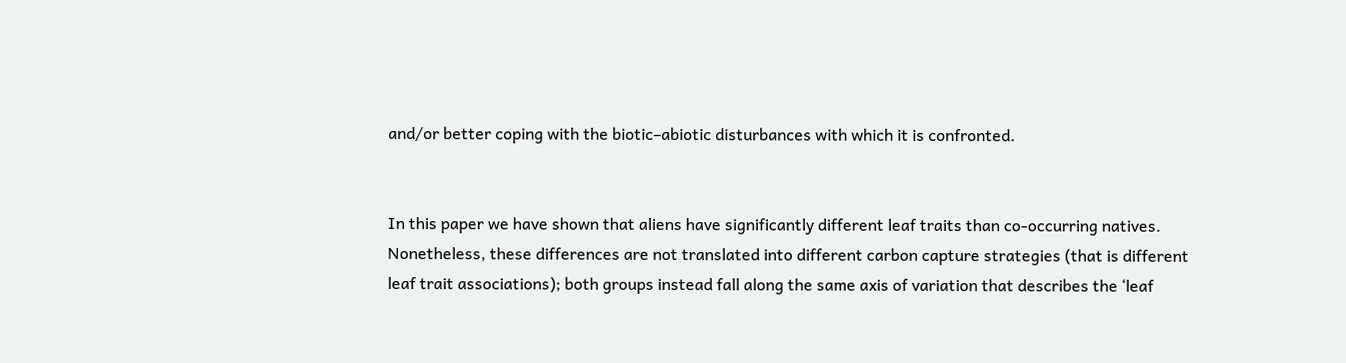and/or better coping with the biotic–abiotic disturbances with which it is confronted.


In this paper we have shown that aliens have significantly different leaf traits than co-occurring natives. Nonetheless, these differences are not translated into different carbon capture strategies (that is different leaf trait associations); both groups instead fall along the same axis of variation that describes the ‘leaf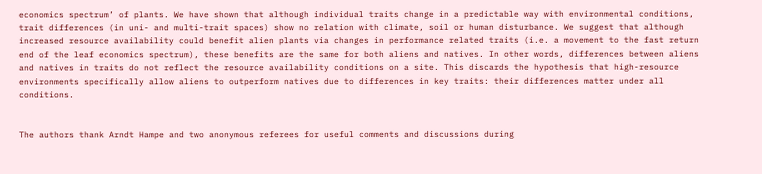economics spectrum’ of plants. We have shown that although individual traits change in a predictable way with environmental conditions, trait differences (in uni- and multi-trait spaces) show no relation with climate, soil or human disturbance. We suggest that although increased resource availability could benefit alien plants via changes in performance related traits (i.e. a movement to the fast return end of the leaf economics spectrum), these benefits are the same for both aliens and natives. In other words, differences between aliens and natives in traits do not reflect the resource availability conditions on a site. This discards the hypothesis that high-resource environments specifically allow aliens to outperform natives due to differences in key traits: their differences matter under all conditions.


The authors thank Arndt Hampe and two anonymous referees for useful comments and discussions during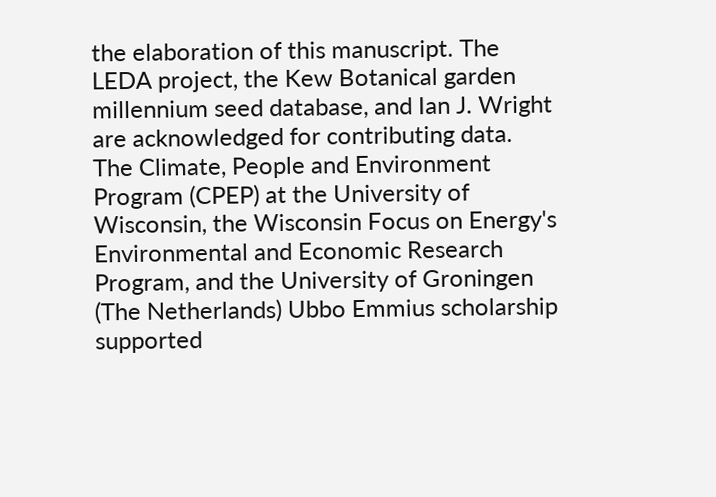the elaboration of this manuscript. The LEDA project, the Kew Botanical garden millennium seed database, and Ian J. Wright are acknowledged for contributing data. The Climate, People and Environment Program (CPEP) at the University of Wisconsin, the Wisconsin Focus on Energy's Environmental and Economic Research Program, and the University of Groningen (The Netherlands) Ubbo Emmius scholarship supported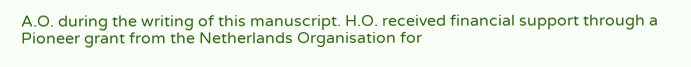A.O. during the writing of this manuscript. H.O. received financial support through a Pioneer grant from the Netherlands Organisation for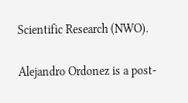Scientific Research (NWO).

Alejandro Ordonez is a post-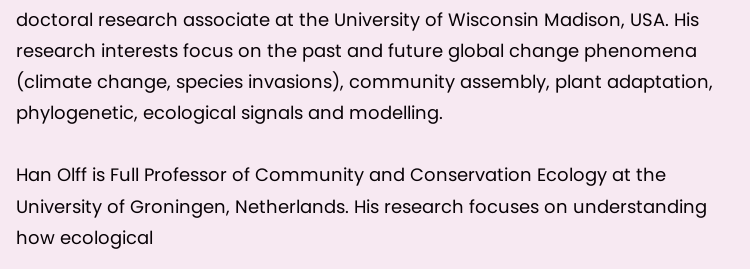doctoral research associate at the University of Wisconsin Madison, USA. His research interests focus on the past and future global change phenomena (climate change, species invasions), community assembly, plant adaptation, phylogenetic, ecological signals and modelling.

Han Olff is Full Professor of Community and Conservation Ecology at the University of Groningen, Netherlands. His research focuses on understanding how ecological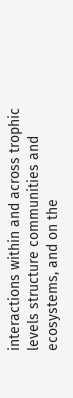interactions within and across trophic levels structure communities and ecosystems, and on the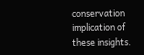conservation implication of these insights.